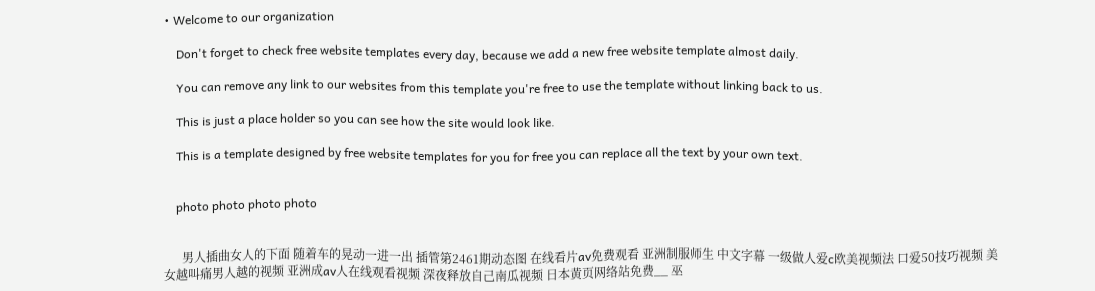• Welcome to our organization

    Don't forget to check free website templates every day, because we add a new free website template almost daily.

    You can remove any link to our websites from this template you're free to use the template without linking back to us.

    This is just a place holder so you can see how the site would look like.

    This is a template designed by free website templates for you for free you can replace all the text by your own text.


    photo photo photo photo


      男人插曲女人的下面 随着车的晃动一进一出 插管第2461期动态图 在线看片aⅴ免费观看 亚洲制服师生 中文字幕 一级做人爱c欧美视频法 口爱50技巧视频 美女越叫痛男人越的视频 亚洲成aⅴ人在线观看视频 深夜释放自己南瓜视频 日本黄页网络站免费__ 巫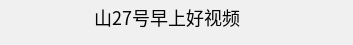山27号早上好视频